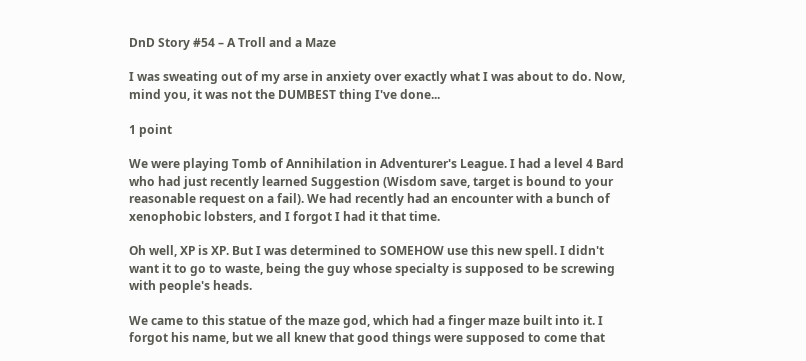DnD Story #54 – A Troll and a Maze

I was sweating out of my arse in anxiety over exactly what I was about to do. Now, mind you, it was not the DUMBEST thing I've done...

1 point

We were playing Tomb of Annihilation in Adventurer's League. I had a level 4 Bard who had just recently learned Suggestion (Wisdom save, target is bound to your reasonable request on a fail). We had recently had an encounter with a bunch of xenophobic lobsters, and I forgot I had it that time.

Oh well, XP is XP. But I was determined to SOMEHOW use this new spell. I didn't want it to go to waste, being the guy whose specialty is supposed to be screwing with people's heads.

We came to this statue of the maze god, which had a finger maze built into it. I forgot his name, but we all knew that good things were supposed to come that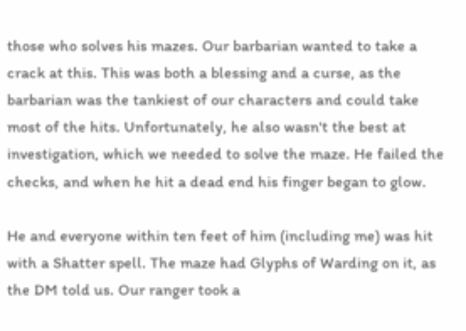those who solves his mazes. Our barbarian wanted to take a crack at this. This was both a blessing and a curse, as the barbarian was the tankiest of our characters and could take most of the hits. Unfortunately, he also wasn't the best at investigation, which we needed to solve the maze. He failed the checks, and when he hit a dead end his finger began to glow.

He and everyone within ten feet of him (including me) was hit with a Shatter spell. The maze had Glyphs of Warding on it, as the DM told us. Our ranger took a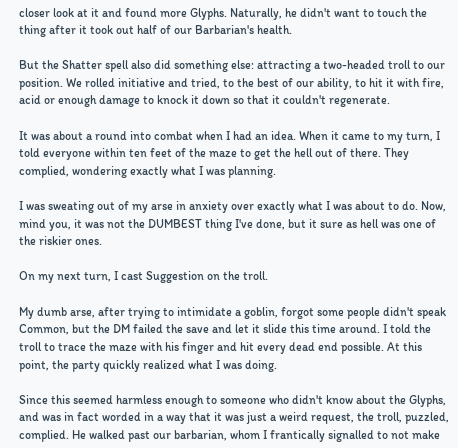closer look at it and found more Glyphs. Naturally, he didn't want to touch the thing after it took out half of our Barbarian's health.

But the Shatter spell also did something else: attracting a two-headed troll to our position. We rolled initiative and tried, to the best of our ability, to hit it with fire, acid or enough damage to knock it down so that it couldn't regenerate.

It was about a round into combat when I had an idea. When it came to my turn, I told everyone within ten feet of the maze to get the hell out of there. They complied, wondering exactly what I was planning.

I was sweating out of my arse in anxiety over exactly what I was about to do. Now, mind you, it was not the DUMBEST thing I've done, but it sure as hell was one of the riskier ones.

On my next turn, I cast Suggestion on the troll.

My dumb arse, after trying to intimidate a goblin, forgot some people didn't speak Common, but the DM failed the save and let it slide this time around. I told the troll to trace the maze with his finger and hit every dead end possible. At this point, the party quickly realized what I was doing.

Since this seemed harmless enough to someone who didn't know about the Glyphs, and was in fact worded in a way that it was just a weird request, the troll, puzzled, complied. He walked past our barbarian, whom I frantically signalled to not make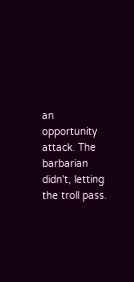an opportunity attack. The barbarian didn't, letting the troll pass.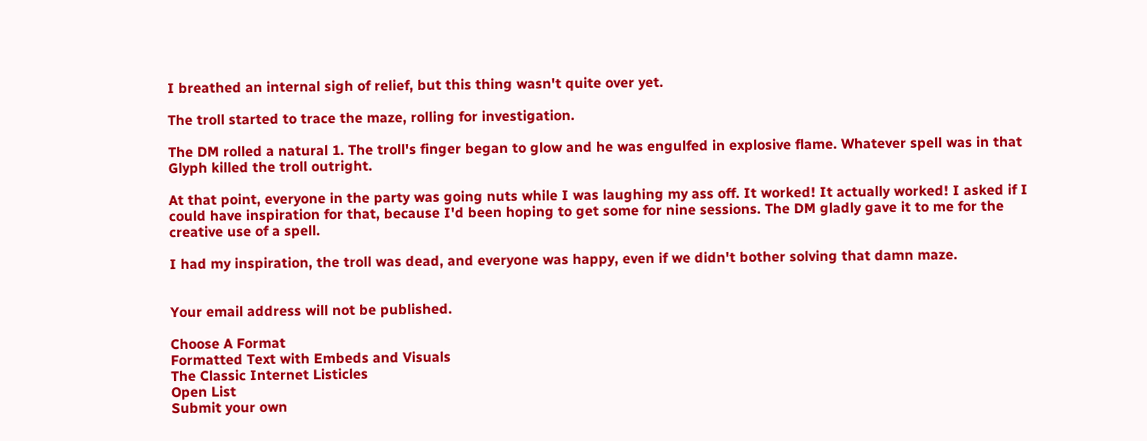I breathed an internal sigh of relief, but this thing wasn't quite over yet.

The troll started to trace the maze, rolling for investigation.

The DM rolled a natural 1. The troll's finger began to glow and he was engulfed in explosive flame. Whatever spell was in that Glyph killed the troll outright.

At that point, everyone in the party was going nuts while I was laughing my ass off. It worked! It actually worked! I asked if I could have inspiration for that, because I'd been hoping to get some for nine sessions. The DM gladly gave it to me for the creative use of a spell.

I had my inspiration, the troll was dead, and everyone was happy, even if we didn't bother solving that damn maze.


Your email address will not be published.

Choose A Format
Formatted Text with Embeds and Visuals
The Classic Internet Listicles
Open List
Submit your own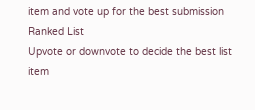item and vote up for the best submission
Ranked List
Upvote or downvote to decide the best list item